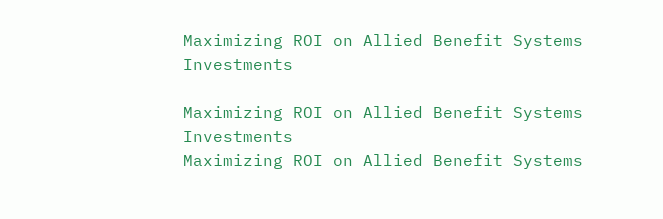Maximizing ROI on Allied Benefit Systems Investments

Maximizing ROI on Allied Benefit Systems Investments
Maximizing ROI on Allied Benefit Systems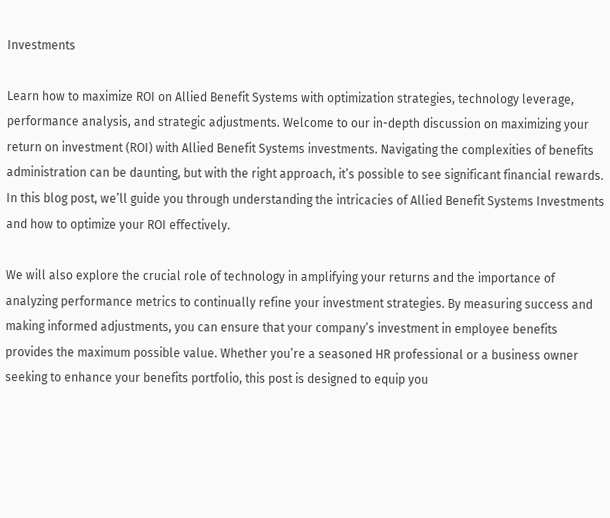Investments

Learn how to maximize ROI on Allied Benefit Systems with optimization strategies, technology leverage, performance analysis, and strategic adjustments. Welcome to our in-depth discussion on maximizing your return on investment (ROI) with Allied Benefit Systems investments. Navigating the complexities of benefits administration can be daunting, but with the right approach, it’s possible to see significant financial rewards. In this blog post, we’ll guide you through understanding the intricacies of Allied Benefit Systems Investments and how to optimize your ROI effectively.

We will also explore the crucial role of technology in amplifying your returns and the importance of analyzing performance metrics to continually refine your investment strategies. By measuring success and making informed adjustments, you can ensure that your company’s investment in employee benefits provides the maximum possible value. Whether you’re a seasoned HR professional or a business owner seeking to enhance your benefits portfolio, this post is designed to equip you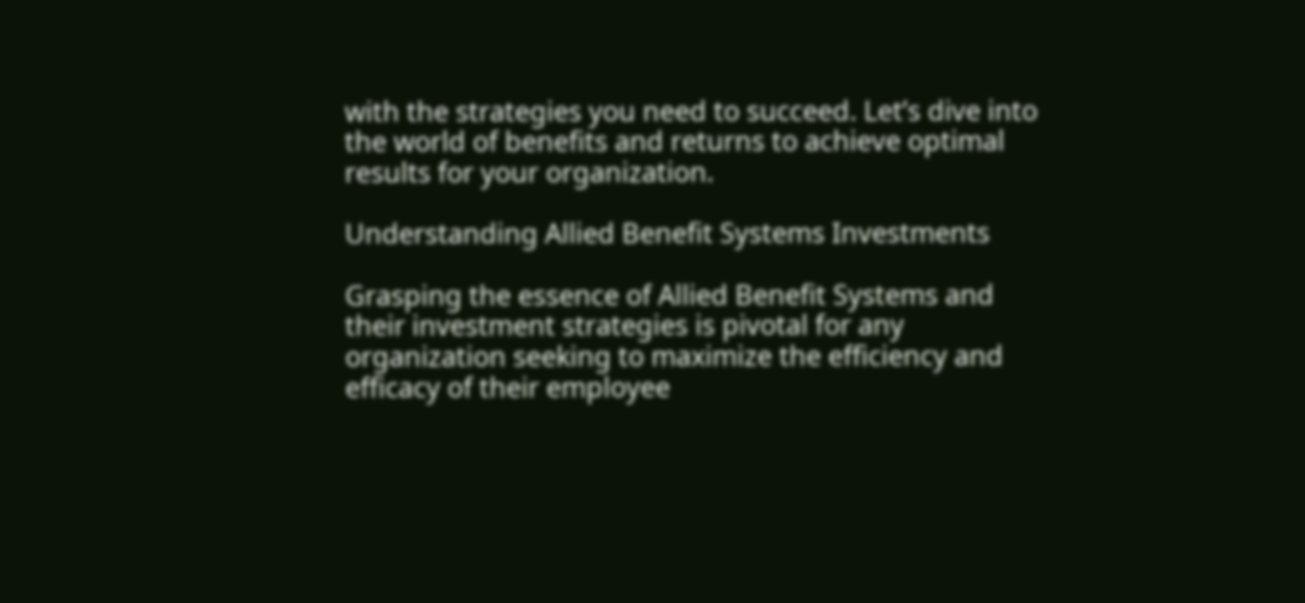with the strategies you need to succeed. Let’s dive into the world of benefits and returns to achieve optimal results for your organization.

Understanding Allied Benefit Systems Investments

Grasping the essence of Allied Benefit Systems and their investment strategies is pivotal for any organization seeking to maximize the efficiency and efficacy of their employee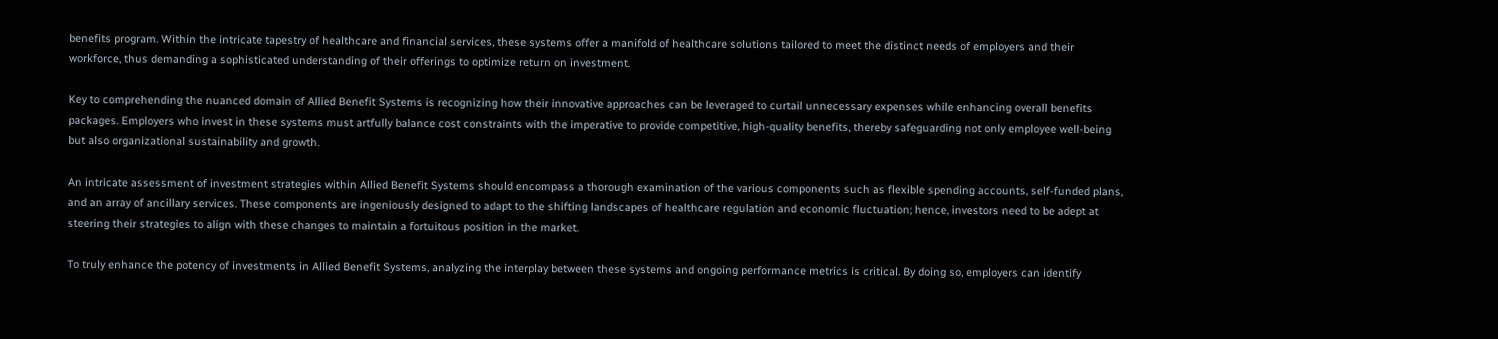benefits program. Within the intricate tapestry of healthcare and financial services, these systems offer a manifold of healthcare solutions tailored to meet the distinct needs of employers and their workforce, thus demanding a sophisticated understanding of their offerings to optimize return on investment.

Key to comprehending the nuanced domain of Allied Benefit Systems is recognizing how their innovative approaches can be leveraged to curtail unnecessary expenses while enhancing overall benefits packages. Employers who invest in these systems must artfully balance cost constraints with the imperative to provide competitive, high-quality benefits, thereby safeguarding not only employee well-being but also organizational sustainability and growth.

An intricate assessment of investment strategies within Allied Benefit Systems should encompass a thorough examination of the various components such as flexible spending accounts, self-funded plans, and an array of ancillary services. These components are ingeniously designed to adapt to the shifting landscapes of healthcare regulation and economic fluctuation; hence, investors need to be adept at steering their strategies to align with these changes to maintain a fortuitous position in the market.

To truly enhance the potency of investments in Allied Benefit Systems, analyzing the interplay between these systems and ongoing performance metrics is critical. By doing so, employers can identify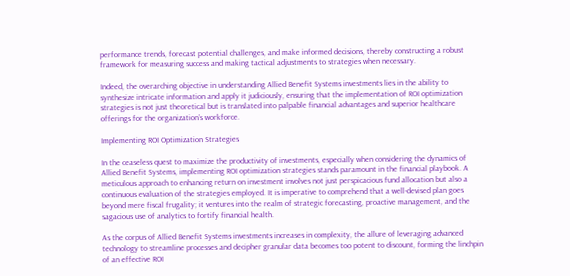performance trends, forecast potential challenges, and make informed decisions, thereby constructing a robust framework for measuring success and making tactical adjustments to strategies when necessary.

Indeed, the overarching objective in understanding Allied Benefit Systems investments lies in the ability to synthesize intricate information and apply it judiciously, ensuring that the implementation of ROI optimization strategies is not just theoretical but is translated into palpable financial advantages and superior healthcare offerings for the organization’s workforce.

Implementing ROI Optimization Strategies

In the ceaseless quest to maximize the productivity of investments, especially when considering the dynamics of Allied Benefit Systems, implementing ROI optimization strategies stands paramount in the financial playbook. A meticulous approach to enhancing return on investment involves not just perspicacious fund allocation but also a continuous evaluation of the strategies employed. It is imperative to comprehend that a well-devised plan goes beyond mere fiscal frugality; it ventures into the realm of strategic forecasting, proactive management, and the sagacious use of analytics to fortify financial health.

As the corpus of Allied Benefit Systems investments increases in complexity, the allure of leveraging advanced technology to streamline processes and decipher granular data becomes too potent to discount, forming the linchpin of an effective ROI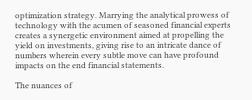optimization strategy. Marrying the analytical prowess of technology with the acumen of seasoned financial experts creates a synergetic environment aimed at propelling the yield on investments, giving rise to an intricate dance of numbers wherein every subtle move can have profound impacts on the end financial statements.

The nuances of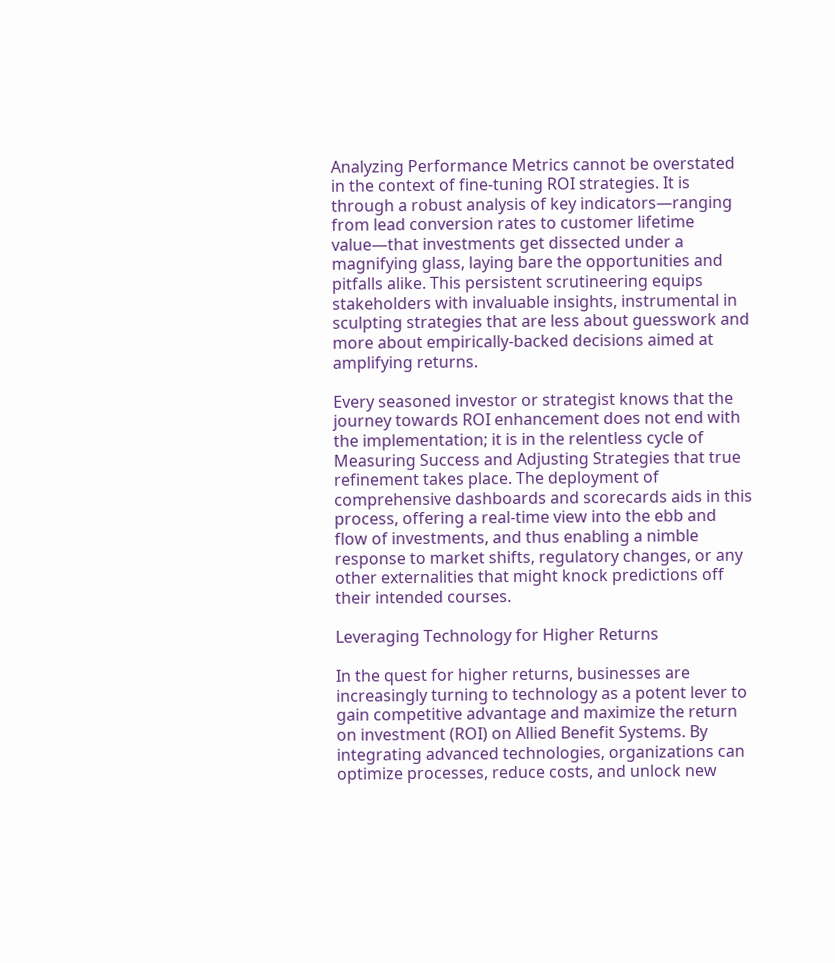Analyzing Performance Metrics cannot be overstated in the context of fine-tuning ROI strategies. It is through a robust analysis of key indicators—ranging from lead conversion rates to customer lifetime value—that investments get dissected under a magnifying glass, laying bare the opportunities and pitfalls alike. This persistent scrutineering equips stakeholders with invaluable insights, instrumental in sculpting strategies that are less about guesswork and more about empirically-backed decisions aimed at amplifying returns.

Every seasoned investor or strategist knows that the journey towards ROI enhancement does not end with the implementation; it is in the relentless cycle of Measuring Success and Adjusting Strategies that true refinement takes place. The deployment of comprehensive dashboards and scorecards aids in this process, offering a real-time view into the ebb and flow of investments, and thus enabling a nimble response to market shifts, regulatory changes, or any other externalities that might knock predictions off their intended courses.

Leveraging Technology for Higher Returns

In the quest for higher returns, businesses are increasingly turning to technology as a potent lever to gain competitive advantage and maximize the return on investment (ROI) on Allied Benefit Systems. By integrating advanced technologies, organizations can optimize processes, reduce costs, and unlock new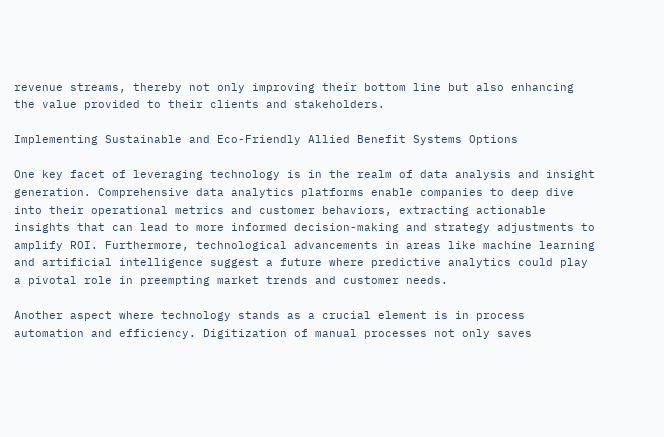revenue streams, thereby not only improving their bottom line but also enhancing the value provided to their clients and stakeholders.

Implementing Sustainable and Eco-Friendly Allied Benefit Systems Options

One key facet of leveraging technology is in the realm of data analysis and insight generation. Comprehensive data analytics platforms enable companies to deep dive into their operational metrics and customer behaviors, extracting actionable insights that can lead to more informed decision-making and strategy adjustments to amplify ROI. Furthermore, technological advancements in areas like machine learning and artificial intelligence suggest a future where predictive analytics could play a pivotal role in preempting market trends and customer needs.

Another aspect where technology stands as a crucial element is in process automation and efficiency. Digitization of manual processes not only saves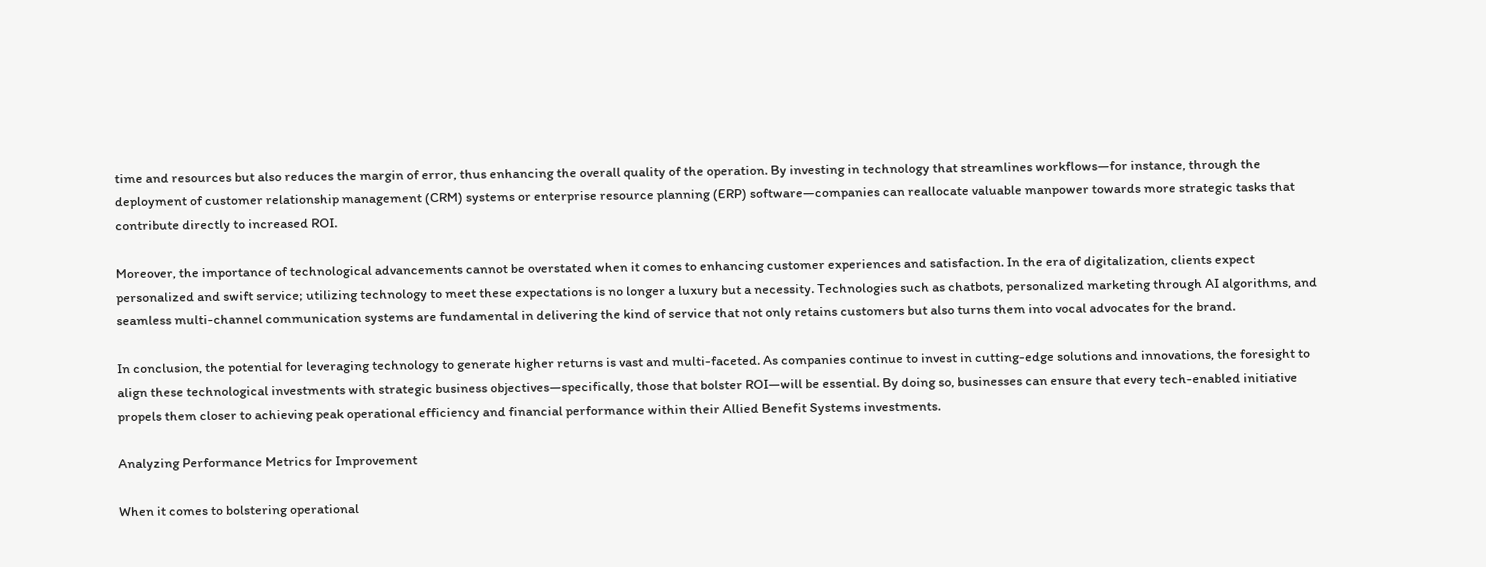time and resources but also reduces the margin of error, thus enhancing the overall quality of the operation. By investing in technology that streamlines workflows—for instance, through the deployment of customer relationship management (CRM) systems or enterprise resource planning (ERP) software—companies can reallocate valuable manpower towards more strategic tasks that contribute directly to increased ROI.

Moreover, the importance of technological advancements cannot be overstated when it comes to enhancing customer experiences and satisfaction. In the era of digitalization, clients expect personalized and swift service; utilizing technology to meet these expectations is no longer a luxury but a necessity. Technologies such as chatbots, personalized marketing through AI algorithms, and seamless multi-channel communication systems are fundamental in delivering the kind of service that not only retains customers but also turns them into vocal advocates for the brand.

In conclusion, the potential for leveraging technology to generate higher returns is vast and multi-faceted. As companies continue to invest in cutting-edge solutions and innovations, the foresight to align these technological investments with strategic business objectives—specifically, those that bolster ROI—will be essential. By doing so, businesses can ensure that every tech-enabled initiative propels them closer to achieving peak operational efficiency and financial performance within their Allied Benefit Systems investments.

Analyzing Performance Metrics for Improvement

When it comes to bolstering operational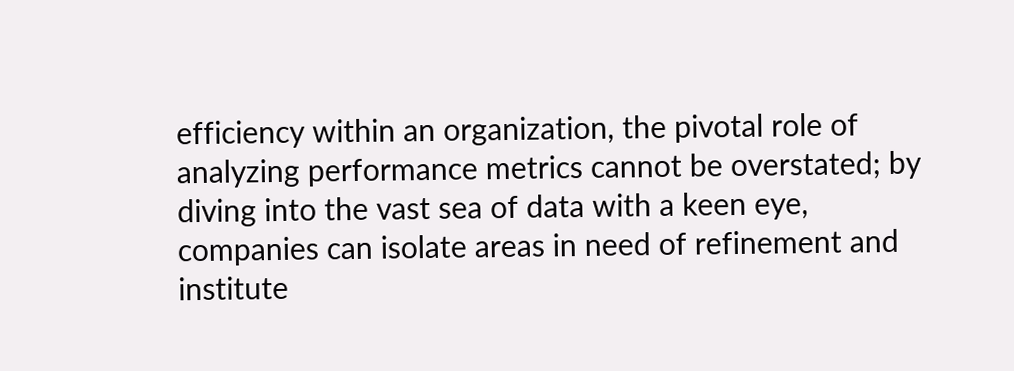efficiency within an organization, the pivotal role of analyzing performance metrics cannot be overstated; by diving into the vast sea of data with a keen eye, companies can isolate areas in need of refinement and institute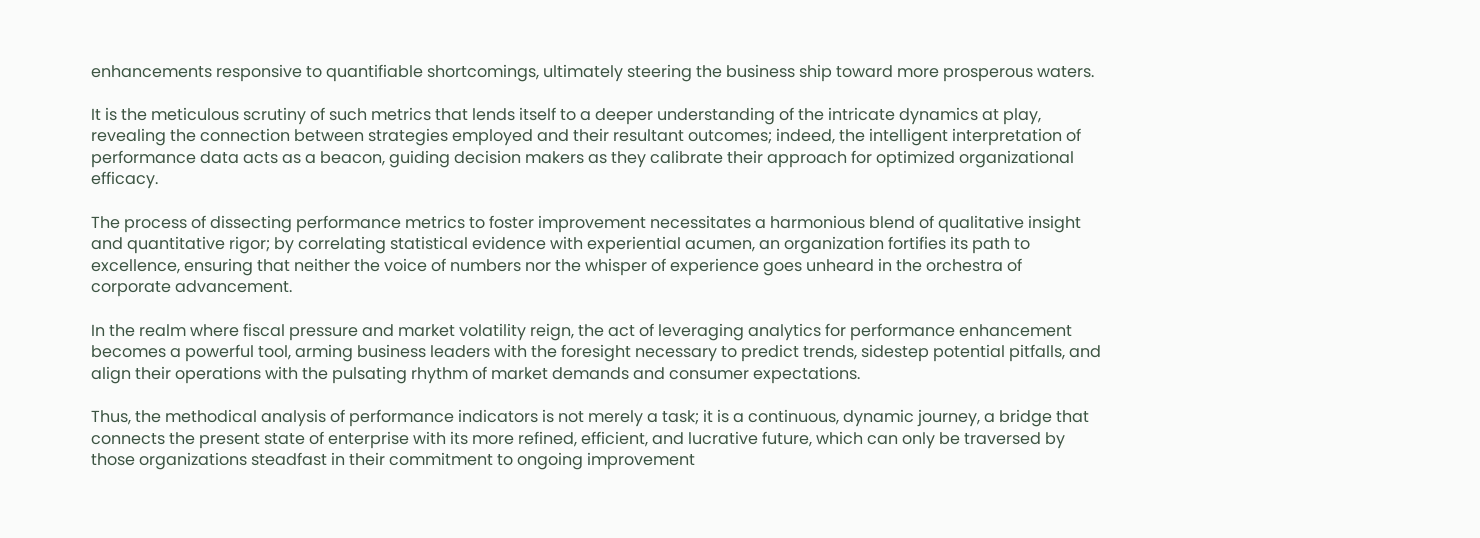enhancements responsive to quantifiable shortcomings, ultimately steering the business ship toward more prosperous waters.

It is the meticulous scrutiny of such metrics that lends itself to a deeper understanding of the intricate dynamics at play, revealing the connection between strategies employed and their resultant outcomes; indeed, the intelligent interpretation of performance data acts as a beacon, guiding decision makers as they calibrate their approach for optimized organizational efficacy.

The process of dissecting performance metrics to foster improvement necessitates a harmonious blend of qualitative insight and quantitative rigor; by correlating statistical evidence with experiential acumen, an organization fortifies its path to excellence, ensuring that neither the voice of numbers nor the whisper of experience goes unheard in the orchestra of corporate advancement.

In the realm where fiscal pressure and market volatility reign, the act of leveraging analytics for performance enhancement becomes a powerful tool, arming business leaders with the foresight necessary to predict trends, sidestep potential pitfalls, and align their operations with the pulsating rhythm of market demands and consumer expectations.

Thus, the methodical analysis of performance indicators is not merely a task; it is a continuous, dynamic journey, a bridge that connects the present state of enterprise with its more refined, efficient, and lucrative future, which can only be traversed by those organizations steadfast in their commitment to ongoing improvement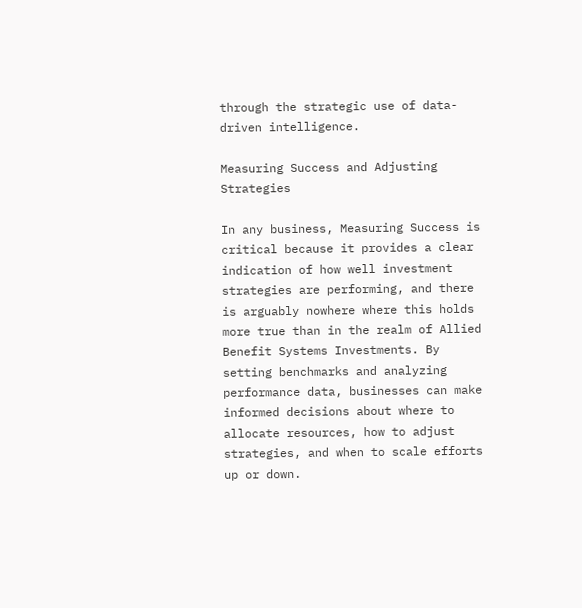through the strategic use of data-driven intelligence.

Measuring Success and Adjusting Strategies

In any business, Measuring Success is critical because it provides a clear indication of how well investment strategies are performing, and there is arguably nowhere where this holds more true than in the realm of Allied Benefit Systems Investments. By setting benchmarks and analyzing performance data, businesses can make informed decisions about where to allocate resources, how to adjust strategies, and when to scale efforts up or down.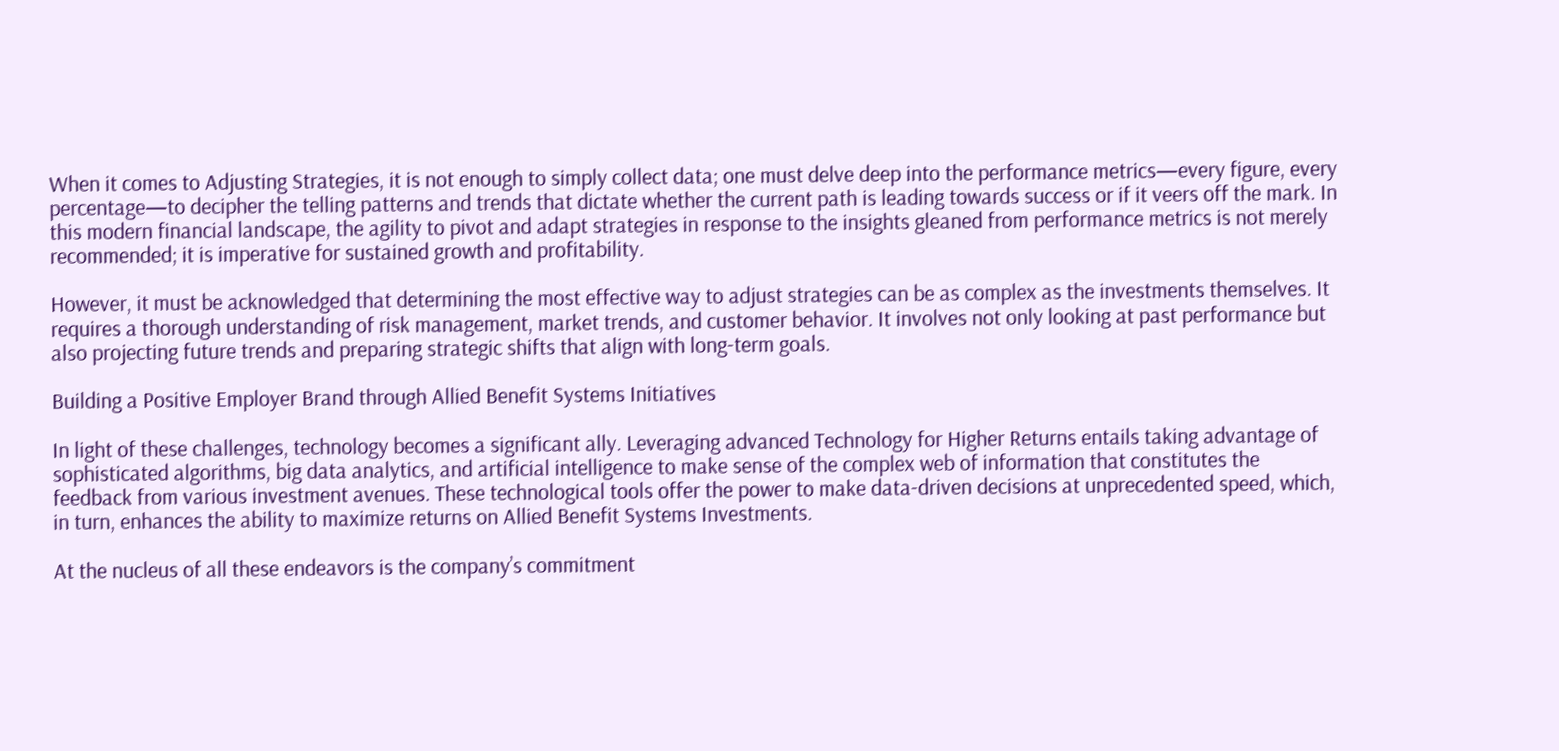When it comes to Adjusting Strategies, it is not enough to simply collect data; one must delve deep into the performance metrics—every figure, every percentage—to decipher the telling patterns and trends that dictate whether the current path is leading towards success or if it veers off the mark. In this modern financial landscape, the agility to pivot and adapt strategies in response to the insights gleaned from performance metrics is not merely recommended; it is imperative for sustained growth and profitability.

However, it must be acknowledged that determining the most effective way to adjust strategies can be as complex as the investments themselves. It requires a thorough understanding of risk management, market trends, and customer behavior. It involves not only looking at past performance but also projecting future trends and preparing strategic shifts that align with long-term goals.

Building a Positive Employer Brand through Allied Benefit Systems Initiatives

In light of these challenges, technology becomes a significant ally. Leveraging advanced Technology for Higher Returns entails taking advantage of sophisticated algorithms, big data analytics, and artificial intelligence to make sense of the complex web of information that constitutes the feedback from various investment avenues. These technological tools offer the power to make data-driven decisions at unprecedented speed, which, in turn, enhances the ability to maximize returns on Allied Benefit Systems Investments.

At the nucleus of all these endeavors is the company’s commitment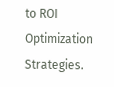to ROI Optimization Strategies.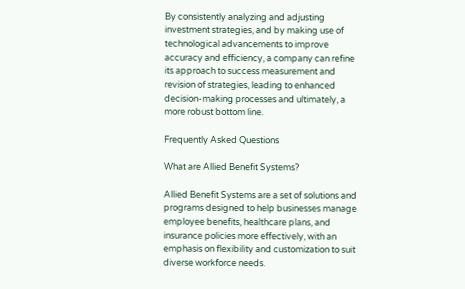By consistently analyzing and adjusting investment strategies, and by making use of technological advancements to improve accuracy and efficiency, a company can refine its approach to success measurement and revision of strategies, leading to enhanced decision-making processes and ultimately, a more robust bottom line.

Frequently Asked Questions

What are Allied Benefit Systems?

Allied Benefit Systems are a set of solutions and programs designed to help businesses manage employee benefits, healthcare plans, and insurance policies more effectively, with an emphasis on flexibility and customization to suit diverse workforce needs.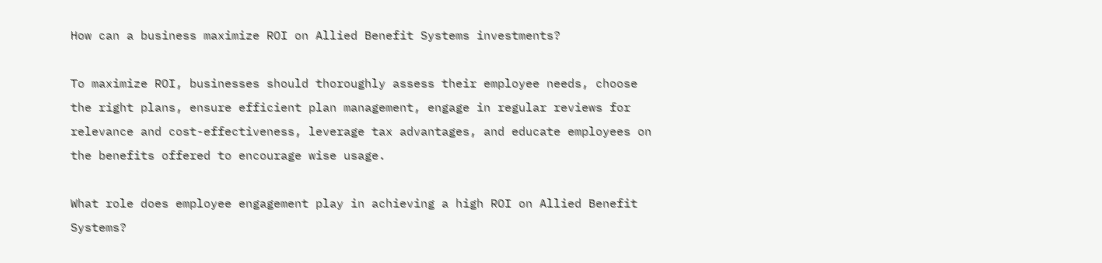How can a business maximize ROI on Allied Benefit Systems investments?

To maximize ROI, businesses should thoroughly assess their employee needs, choose the right plans, ensure efficient plan management, engage in regular reviews for relevance and cost-effectiveness, leverage tax advantages, and educate employees on the benefits offered to encourage wise usage.

What role does employee engagement play in achieving a high ROI on Allied Benefit Systems?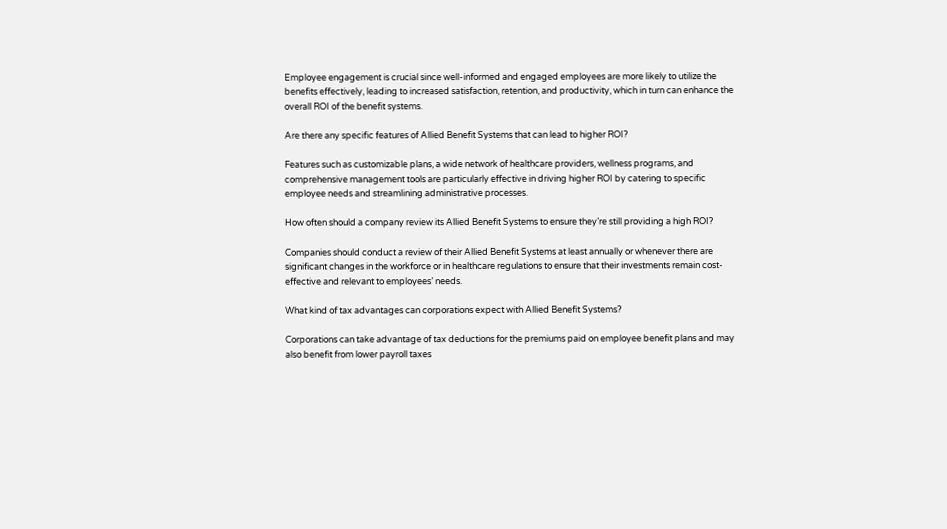Employee engagement is crucial since well-informed and engaged employees are more likely to utilize the benefits effectively, leading to increased satisfaction, retention, and productivity, which in turn can enhance the overall ROI of the benefit systems.

Are there any specific features of Allied Benefit Systems that can lead to higher ROI?

Features such as customizable plans, a wide network of healthcare providers, wellness programs, and comprehensive management tools are particularly effective in driving higher ROI by catering to specific employee needs and streamlining administrative processes.

How often should a company review its Allied Benefit Systems to ensure they’re still providing a high ROI?

Companies should conduct a review of their Allied Benefit Systems at least annually or whenever there are significant changes in the workforce or in healthcare regulations to ensure that their investments remain cost-effective and relevant to employees’ needs.

What kind of tax advantages can corporations expect with Allied Benefit Systems?

Corporations can take advantage of tax deductions for the premiums paid on employee benefit plans and may also benefit from lower payroll taxes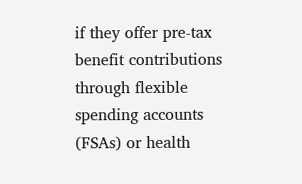if they offer pre-tax benefit contributions through flexible spending accounts (FSAs) or health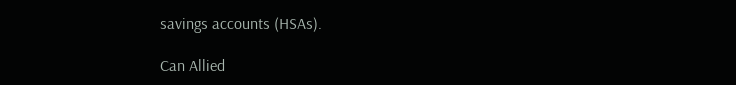savings accounts (HSAs).

Can Allied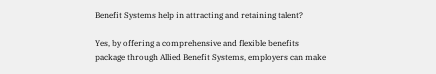Benefit Systems help in attracting and retaining talent?

Yes, by offering a comprehensive and flexible benefits package through Allied Benefit Systems, employers can make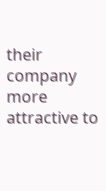their company more attractive to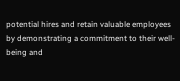potential hires and retain valuable employees by demonstrating a commitment to their well-being and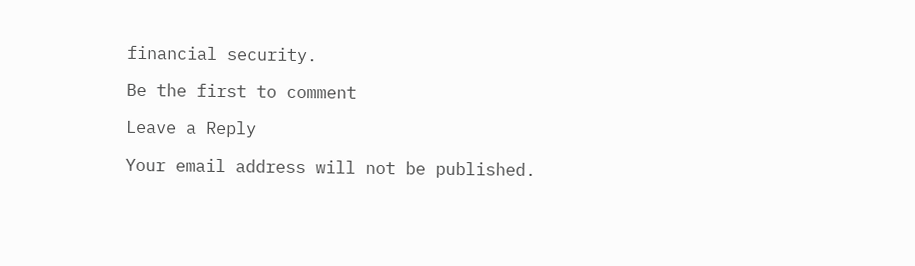financial security.

Be the first to comment

Leave a Reply

Your email address will not be published.